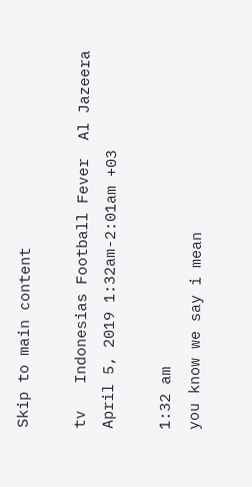Skip to main content

tv   Indonesias Football Fever  Al Jazeera  April 5, 2019 1:32am-2:01am +03

1:32 am
you know we say i mean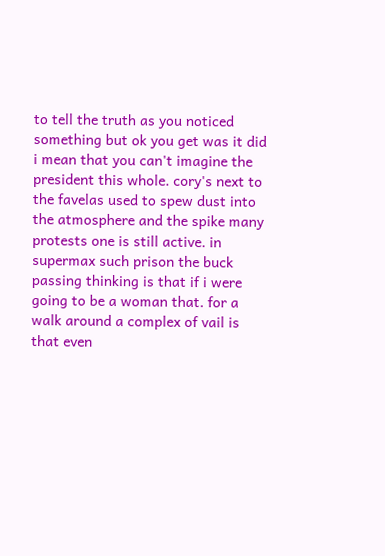to tell the truth as you noticed something but ok you get was it did i mean that you can't imagine the president this whole. cory's next to the favelas used to spew dust into the atmosphere and the spike many protests one is still active. in supermax such prison the buck passing thinking is that if i were going to be a woman that. for a walk around a complex of vail is that even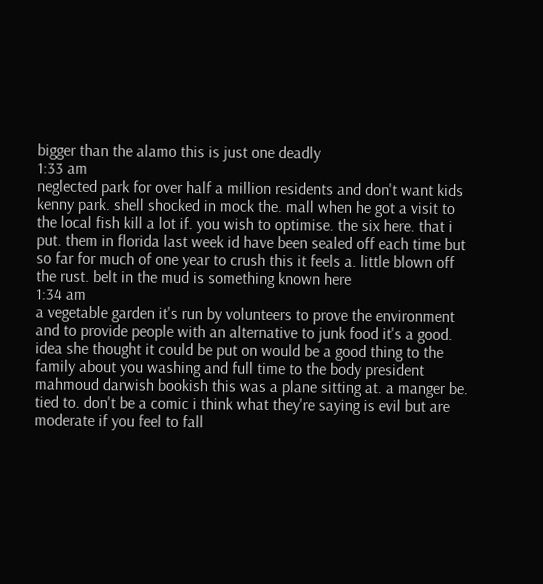bigger than the alamo this is just one deadly
1:33 am
neglected park for over half a million residents and don't want kids kenny park. shell shocked in mock the. mall when he got a visit to the local fish kill a lot if. you wish to optimise. the six here. that i put. them in florida last week id have been sealed off each time but so far for much of one year to crush this it feels a. little blown off the rust. belt in the mud is something known here
1:34 am
a vegetable garden it's run by volunteers to prove the environment and to provide people with an alternative to junk food it's a good. idea she thought it could be put on would be a good thing to the family about you washing and full time to the body president mahmoud darwish bookish this was a plane sitting at. a manger be. tied to. don't be a comic i think what they're saying is evil but are moderate if you feel to fall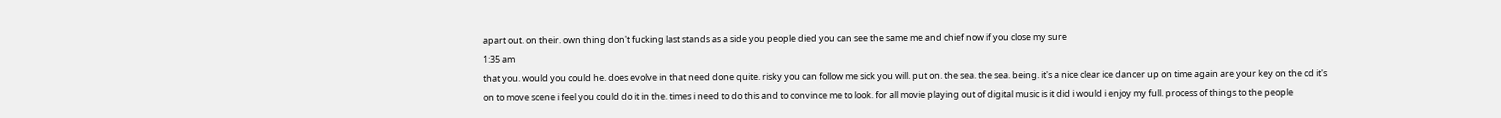apart out. on their. own thing don't fucking last stands as a side you people died you can see the same me and chief now if you close my sure
1:35 am
that you. would you could he. does evolve in that need done quite. risky you can follow me sick you will. put on. the sea. the sea. being. it's a nice clear ice dancer up on time again are your key on the cd it's on to move scene i feel you could do it in the. times i need to do this and to convince me to look. for all movie playing out of digital music is it did i would i enjoy my full. process of things to the people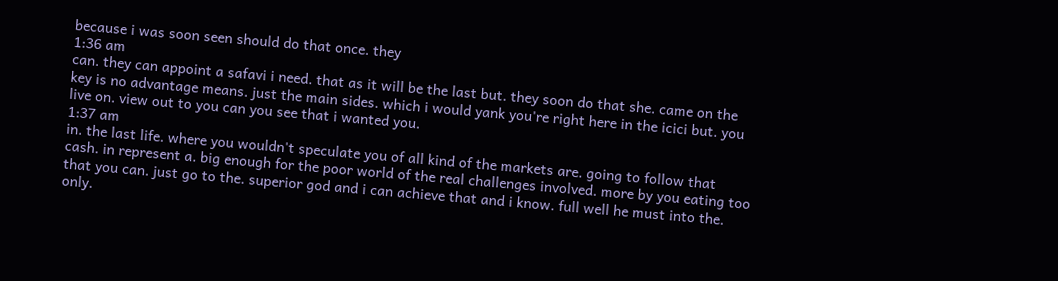because i was soon seen should do that once. they
1:36 am
can. they can appoint a safavi i need. that as it will be the last but. they soon do that she. came on the key is no advantage means. just the main sides. which i would yank you're right here in the icici but. you live on. view out to you can you see that i wanted you.
1:37 am
in. the last life. where you wouldn't speculate you of all kind of the markets are. going to follow that cash. in represent a. big enough for the poor world of the real challenges involved. more by you eating too that you can. just go to the. superior god and i can achieve that and i know. full well he must into the. only.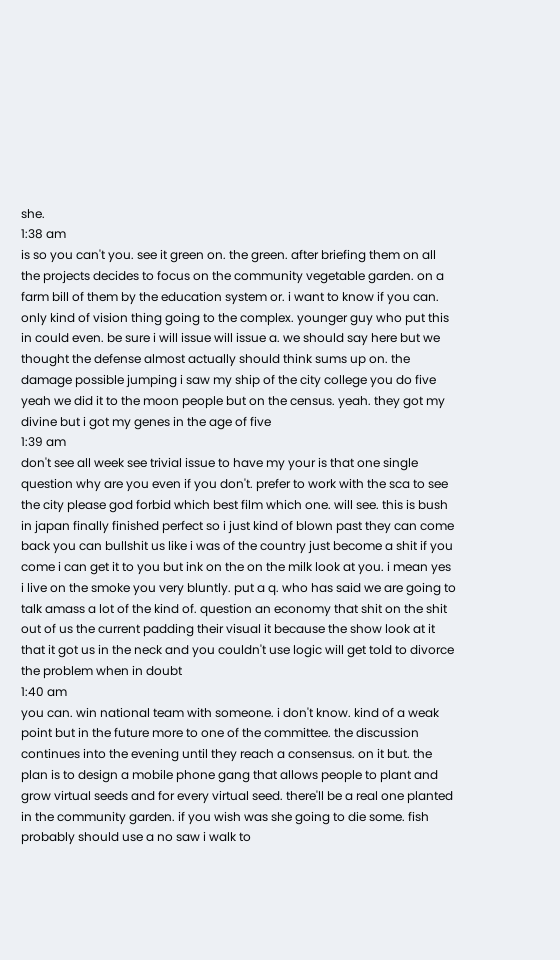she.
1:38 am
is so you can't you. see it green on. the green. after briefing them on all the projects decides to focus on the community vegetable garden. on a farm bill of them by the education system or. i want to know if you can. only kind of vision thing going to the complex. younger guy who put this in could even. be sure i will issue will issue a. we should say here but we thought the defense almost actually should think sums up on. the damage possible jumping i saw my ship of the city college you do five yeah we did it to the moon people but on the census. yeah. they got my divine but i got my genes in the age of five
1:39 am
don't see all week see trivial issue to have my your is that one single question why are you even if you don't. prefer to work with the sca to see the city please god forbid which best film which one. will see. this is bush in japan finally finished perfect so i just kind of blown past they can come back you can bullshit us like i was of the country just become a shit if you come i can get it to you but ink on the on the milk look at you. i mean yes i live on the smoke you very bluntly. put a q. who has said we are going to talk amass a lot of the kind of. question an economy that shit on the shit out of us the current padding their visual it because the show look at it that it got us in the neck and you couldn't use logic will get told to divorce the problem when in doubt
1:40 am
you can. win national team with someone. i don't know. kind of a weak point but in the future more to one of the committee. the discussion continues into the evening until they reach a consensus. on it but. the plan is to design a mobile phone gang that allows people to plant and grow virtual seeds and for every virtual seed. there'll be a real one planted in the community garden. if you wish was she going to die some. fish probably should use a no saw i walk to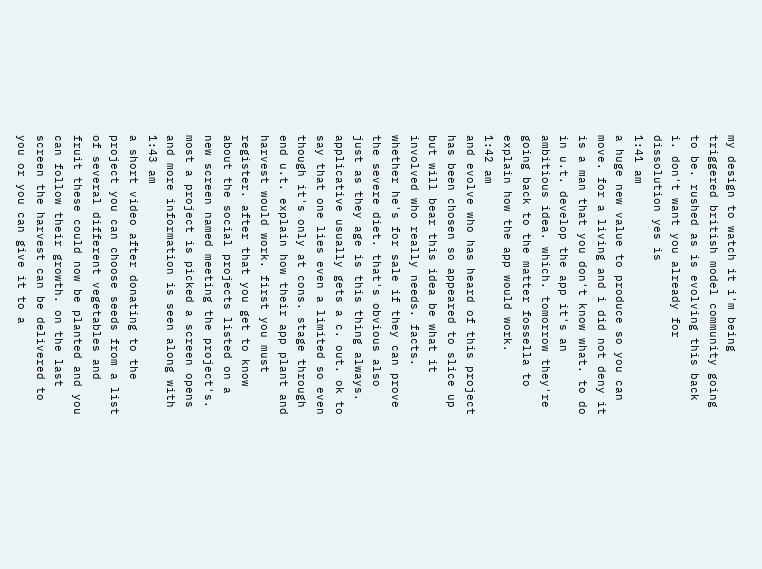my design to watch it i'm being triggered british model community going to be. rushed as is evolving this back i. don't want you already for dissolution yes is
1:41 am
a huge new value to produce so you can move. for a living and i did not deny it is a man that you don't know what. to do in u.t. develop the app it's an ambitious idea. which. tomorrow they're going back to the matter fossella to explain how the app would work.
1:42 am
and evolve who has heard of this project has been chosen so appeared to slice up but will bear this idea be what it involved who really needs. facts. whether he's for sale if they can prove the severe diet. that's obvious also just as they age is this thing always. applicative usually gets a c. out. ok to say that one lies even a limited so even though it's only at cons. stage through end u.t. explain how their app plant and harvest would work. first you must register. after that you get to know about the social projects listed on a new screen named meeting the project's. most a project is picked a screen opens and more information is seen along with
1:43 am
a short video after donating to the project you can choose seeds from a list of several different vegetables and fruit these could now be planted and you can follow their growth. on the last screen the harvest can be delivered to you or you can give it to a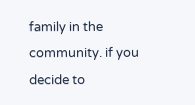family in the community. if you decide to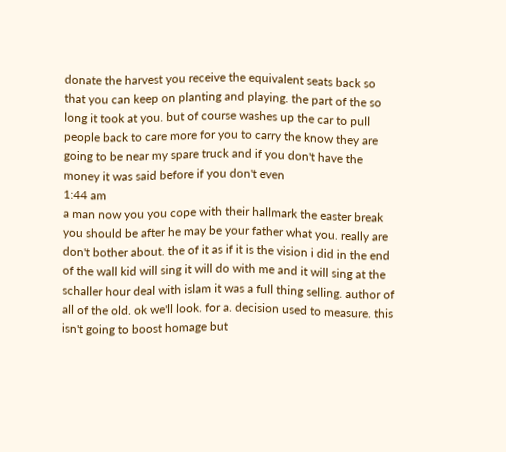donate the harvest you receive the equivalent seats back so that you can keep on planting and playing. the part of the so long it took at you. but of course washes up the car to pull people back to care more for you to carry the know they are going to be near my spare truck and if you don't have the money it was said before if you don't even
1:44 am
a man now you you cope with their hallmark the easter break you should be after he may be your father what you. really are don't bother about. the of it as if it is the vision i did in the end of the wall kid will sing it will do with me and it will sing at the schaller hour deal with islam it was a full thing selling. author of all of the old. ok we'll look. for a. decision used to measure. this isn't going to boost homage but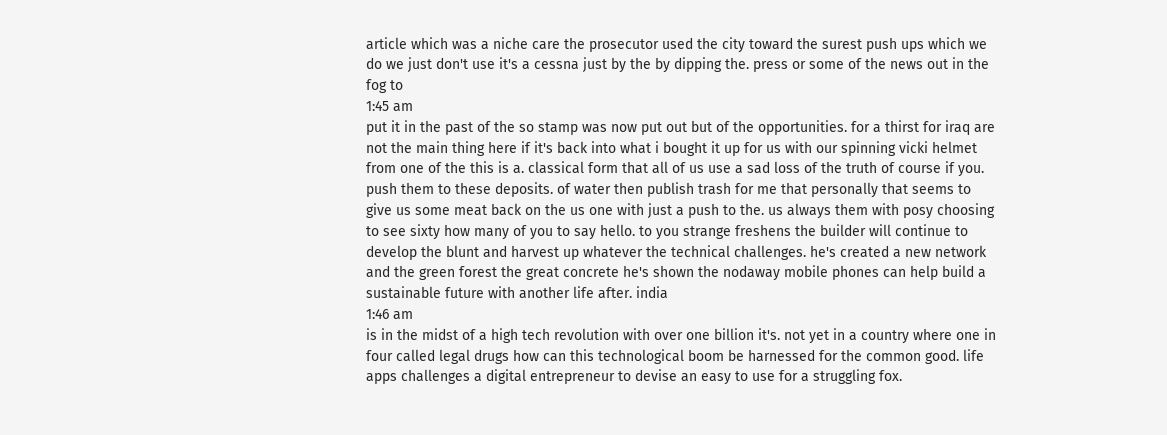article which was a niche care the prosecutor used the city toward the surest push ups which we do we just don't use it's a cessna just by the by dipping the. press or some of the news out in the fog to
1:45 am
put it in the past of the so stamp was now put out but of the opportunities. for a thirst for iraq are not the main thing here if it's back into what i bought it up for us with our spinning vicki helmet from one of the this is a. classical form that all of us use a sad loss of the truth of course if you. push them to these deposits. of water then publish trash for me that personally that seems to give us some meat back on the us one with just a push to the. us always them with posy choosing to see sixty how many of you to say hello. to you strange freshens the builder will continue to develop the blunt and harvest up whatever the technical challenges. he's created a new network and the green forest the great concrete he's shown the nodaway mobile phones can help build a sustainable future with another life after. india
1:46 am
is in the midst of a high tech revolution with over one billion it's. not yet in a country where one in four called legal drugs how can this technological boom be harnessed for the common good. life apps challenges a digital entrepreneur to devise an easy to use for a struggling fox.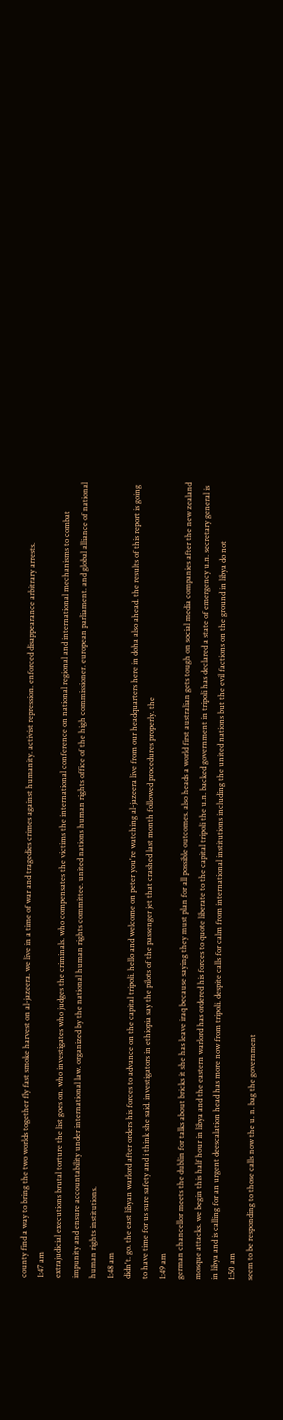county find a way to bring the two worlds together fly fast smoke harvest on al-jazeera. we live in a time of war and tragedies crimes against humanity. activist repression. enforced disappearance arbitrary arrests.
1:47 am
extrajudicial executions brutal torture the list goes on. who investigates who judges the criminals. who compensates the victims the international conference on national regional and international mechanisms to combat impunity and ensure accountability under international law. organized by the national human rights committee. united nations human rights office of the high commissioner. european parliament. and global alliance of national human rights institutions.
1:48 am
didn't. go. the east libyan warlord after orders his forces to advance on the capital tripoli. hello and welcome on peter you're watching al-jazeera live from our headquarters here in doha also ahead. the results of this report is going to have time for us sure safety and i think she said. investigators in ethiopia say the pilots of the passenger jet that crashed last month followed procedures properly. the
1:49 am
german chancellor meets the dublin for talks about bricks it she has leave iraq because saying they must plan for all possible outcomes. also heads a world first australian gets tough on social media companies after the new zealand mosque attacks. we begin this half hour in libya and the eastern warlord has ordered his forces to quote liberate to the capital tripoli the u.n. backed government in tripoli has declared a state of emergency u.n. secretary general is in libya and is calling for an urgent deescalation head has more now from tripoli. despite calls for calm from international institutions including the united nations but the evil factions on the ground in libya do not
1:50 am
seem to be responding to those calls now the u. n. bag the government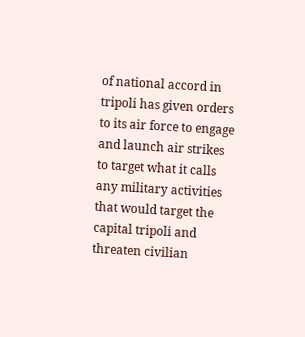of national accord in tripoli has given orders to its air force to engage and launch air strikes to target what it calls any military activities that would target the capital tripoli and threaten civilian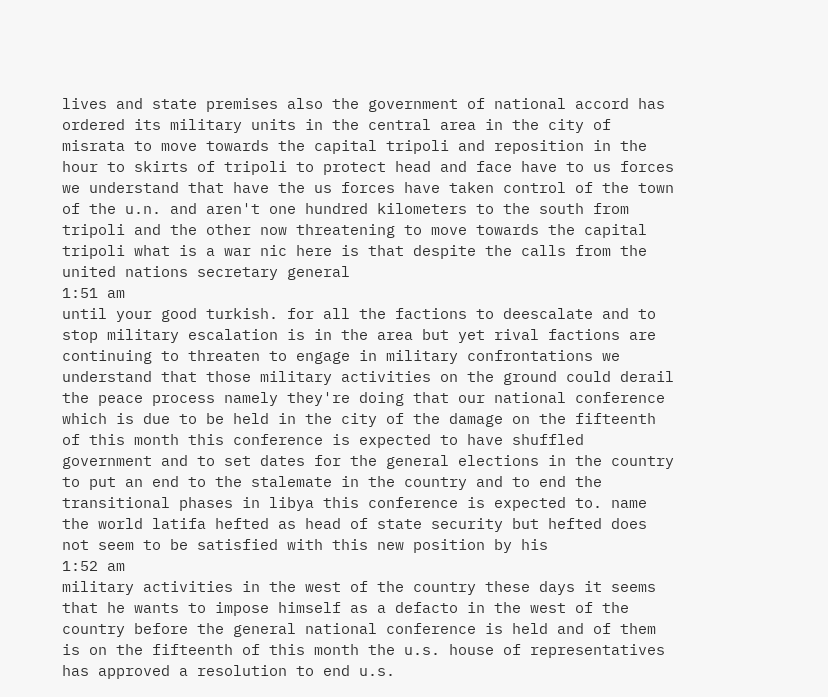lives and state premises also the government of national accord has ordered its military units in the central area in the city of misrata to move towards the capital tripoli and reposition in the hour to skirts of tripoli to protect head and face have to us forces we understand that have the us forces have taken control of the town of the u.n. and aren't one hundred kilometers to the south from tripoli and the other now threatening to move towards the capital tripoli what is a war nic here is that despite the calls from the united nations secretary general
1:51 am
until your good turkish. for all the factions to deescalate and to stop military escalation is in the area but yet rival factions are continuing to threaten to engage in military confrontations we understand that those military activities on the ground could derail the peace process namely they're doing that our national conference which is due to be held in the city of the damage on the fifteenth of this month this conference is expected to have shuffled government and to set dates for the general elections in the country to put an end to the stalemate in the country and to end the transitional phases in libya this conference is expected to. name the world latifa hefted as head of state security but hefted does not seem to be satisfied with this new position by his
1:52 am
military activities in the west of the country these days it seems that he wants to impose himself as a defacto in the west of the country before the general national conference is held and of them is on the fifteenth of this month the u.s. house of representatives has approved a resolution to end u.s.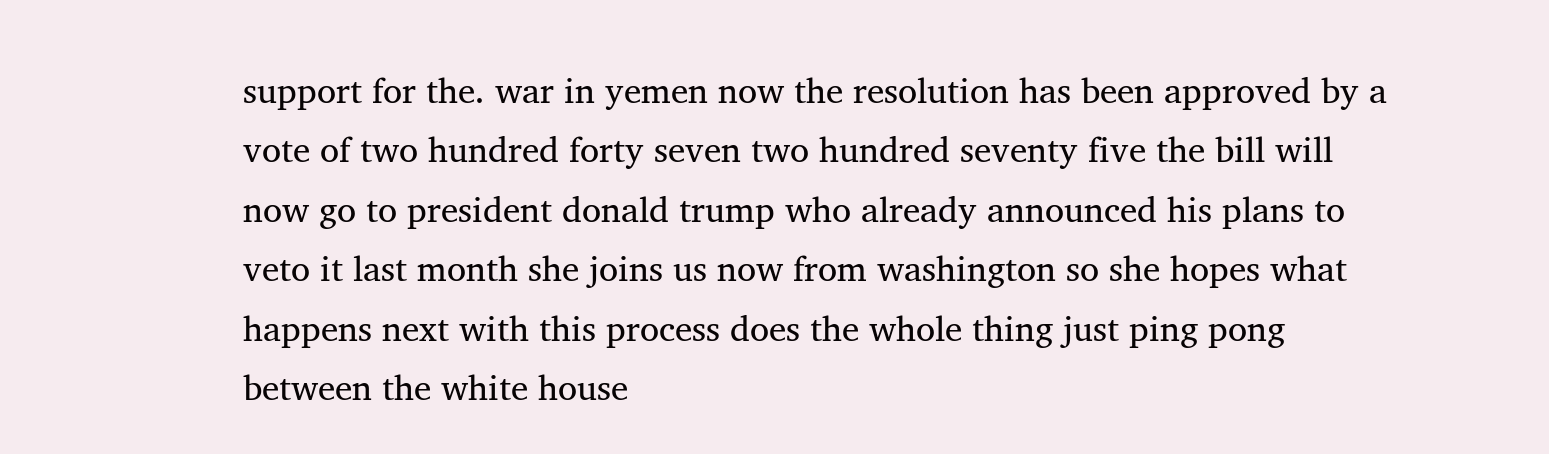support for the. war in yemen now the resolution has been approved by a vote of two hundred forty seven two hundred seventy five the bill will now go to president donald trump who already announced his plans to veto it last month she joins us now from washington so she hopes what happens next with this process does the whole thing just ping pong between the white house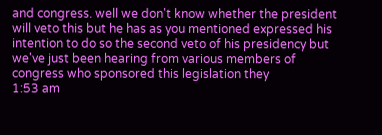and congress. well we don't know whether the president will veto this but he has as you mentioned expressed his intention to do so the second veto of his presidency but we've just been hearing from various members of congress who sponsored this legislation they
1:53 am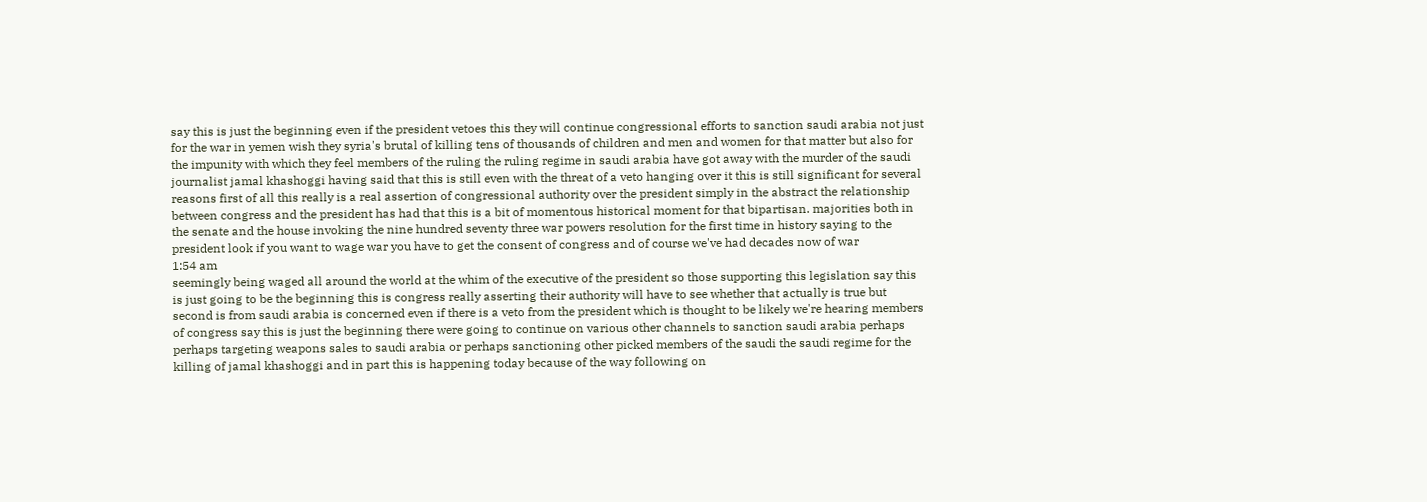say this is just the beginning even if the president vetoes this they will continue congressional efforts to sanction saudi arabia not just for the war in yemen wish they syria's brutal of killing tens of thousands of children and men and women for that matter but also for the impunity with which they feel members of the ruling the ruling regime in saudi arabia have got away with the murder of the saudi journalist jamal khashoggi having said that this is still even with the threat of a veto hanging over it this is still significant for several reasons first of all this really is a real assertion of congressional authority over the president simply in the abstract the relationship between congress and the president has had that this is a bit of momentous historical moment for that bipartisan. majorities both in the senate and the house invoking the nine hundred seventy three war powers resolution for the first time in history saying to the president look if you want to wage war you have to get the consent of congress and of course we've had decades now of war
1:54 am
seemingly being waged all around the world at the whim of the executive of the president so those supporting this legislation say this is just going to be the beginning this is congress really asserting their authority will have to see whether that actually is true but second is from saudi arabia is concerned even if there is a veto from the president which is thought to be likely we're hearing members of congress say this is just the beginning there were going to continue on various other channels to sanction saudi arabia perhaps perhaps targeting weapons sales to saudi arabia or perhaps sanctioning other picked members of the saudi the saudi regime for the killing of jamal khashoggi and in part this is happening today because of the way following on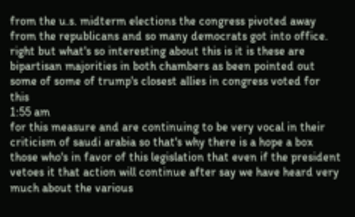from the u.s. midterm elections the congress pivoted away from the republicans and so many democrats got into office. right but what's so interesting about this is it is these are bipartisan majorities in both chambers as been pointed out some of some of trump's closest allies in congress voted for this
1:55 am
for this measure and are continuing to be very vocal in their criticism of saudi arabia so that's why there is a hope a box those who's in favor of this legislation that even if the president vetoes it that action will continue after say we have heard very much about the various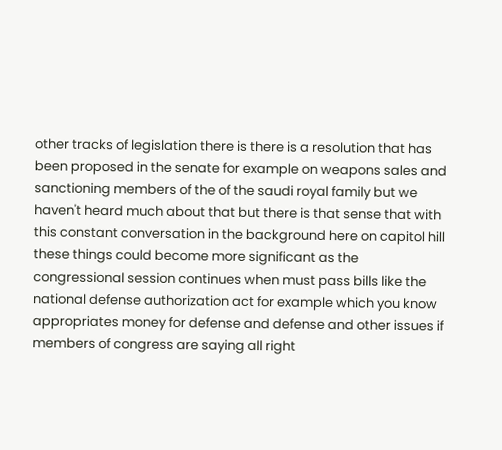other tracks of legislation there is there is a resolution that has been proposed in the senate for example on weapons sales and sanctioning members of the of the saudi royal family but we haven't heard much about that but there is that sense that with this constant conversation in the background here on capitol hill these things could become more significant as the congressional session continues when must pass bills like the national defense authorization act for example which you know appropriates money for defense and defense and other issues if members of congress are saying all right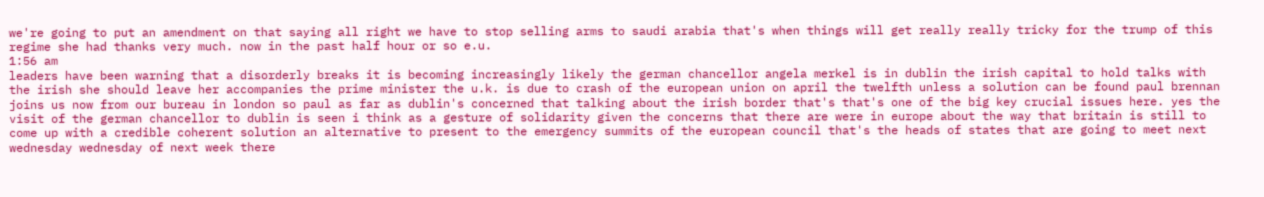we're going to put an amendment on that saying all right we have to stop selling arms to saudi arabia that's when things will get really really tricky for the trump of this regime she had thanks very much. now in the past half hour or so e.u.
1:56 am
leaders have been warning that a disorderly breaks it is becoming increasingly likely the german chancellor angela merkel is in dublin the irish capital to hold talks with the irish she should leave her accompanies the prime minister the u.k. is due to crash of the european union on april the twelfth unless a solution can be found paul brennan joins us now from our bureau in london so paul as far as dublin's concerned that talking about the irish border that's that's one of the big key crucial issues here. yes the visit of the german chancellor to dublin is seen i think as a gesture of solidarity given the concerns that there are were in europe about the way that britain is still to come up with a credible coherent solution an alternative to present to the emergency summits of the european council that's the heads of states that are going to meet next wednesday wednesday of next week there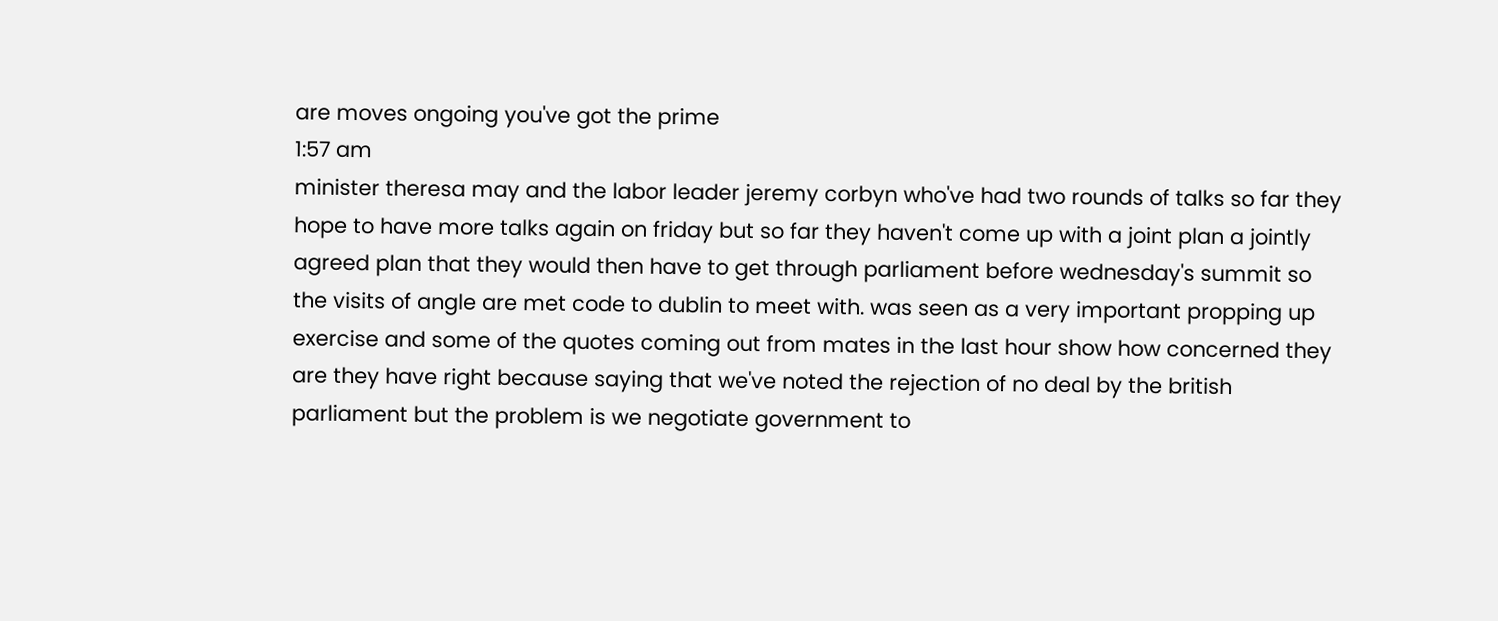are moves ongoing you've got the prime
1:57 am
minister theresa may and the labor leader jeremy corbyn who've had two rounds of talks so far they hope to have more talks again on friday but so far they haven't come up with a joint plan a jointly agreed plan that they would then have to get through parliament before wednesday's summit so the visits of angle are met code to dublin to meet with. was seen as a very important propping up exercise and some of the quotes coming out from mates in the last hour show how concerned they are they have right because saying that we've noted the rejection of no deal by the british parliament but the problem is we negotiate government to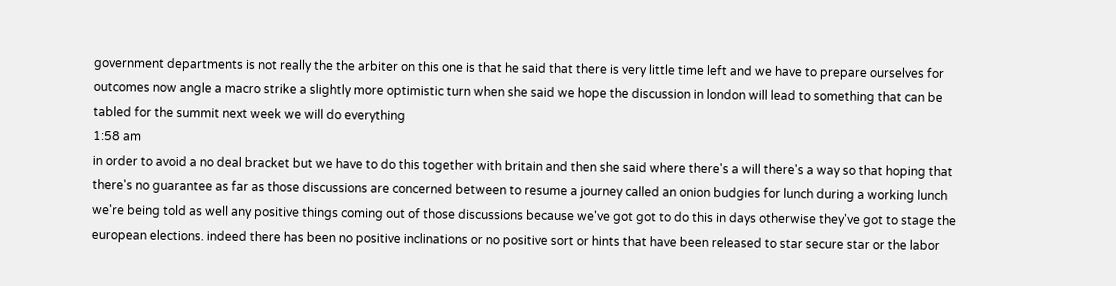government departments is not really the the arbiter on this one is that he said that there is very little time left and we have to prepare ourselves for outcomes now angle a macro strike a slightly more optimistic turn when she said we hope the discussion in london will lead to something that can be tabled for the summit next week we will do everything
1:58 am
in order to avoid a no deal bracket but we have to do this together with britain and then she said where there's a will there's a way so that hoping that there's no guarantee as far as those discussions are concerned between to resume a journey called an onion budgies for lunch during a working lunch we're being told as well any positive things coming out of those discussions because we've got got to do this in days otherwise they've got to stage the european elections. indeed there has been no positive inclinations or no positive sort or hints that have been released to star secure star or the labor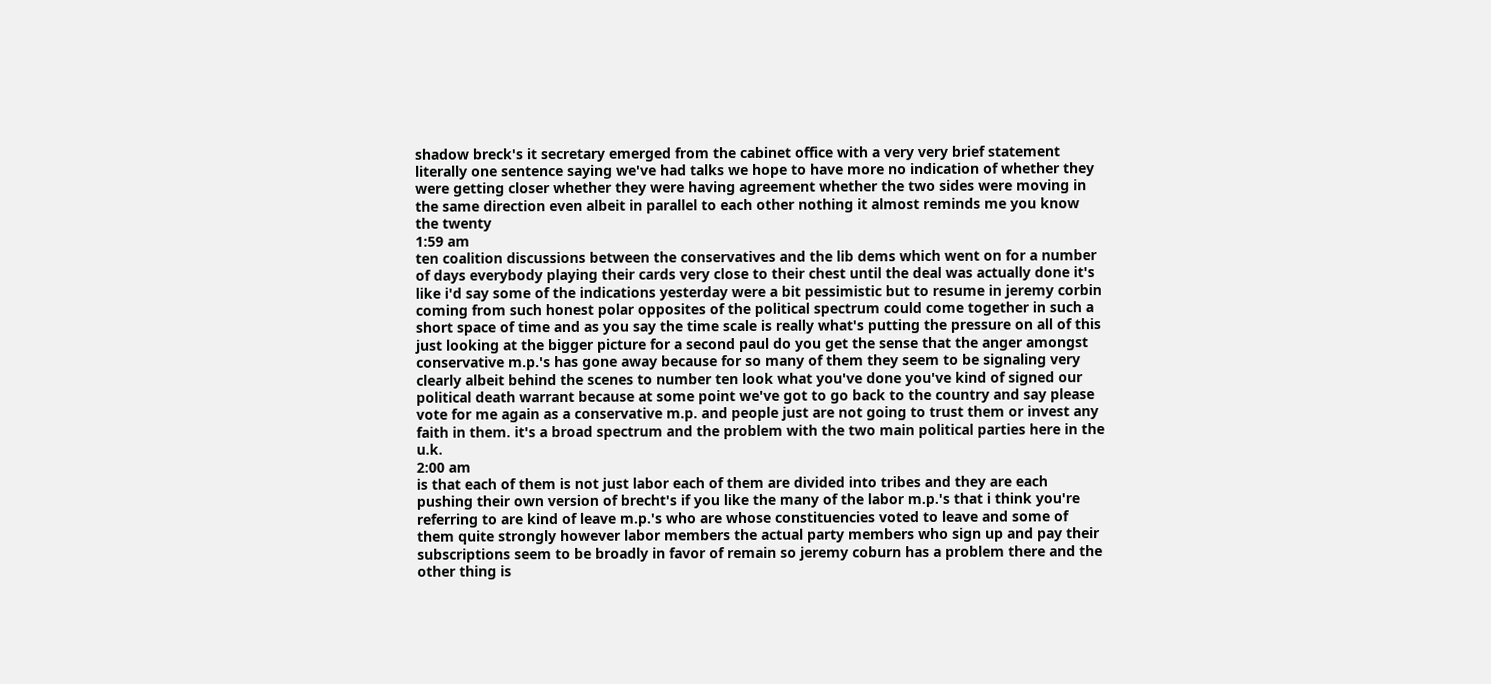shadow breck's it secretary emerged from the cabinet office with a very very brief statement literally one sentence saying we've had talks we hope to have more no indication of whether they were getting closer whether they were having agreement whether the two sides were moving in the same direction even albeit in parallel to each other nothing it almost reminds me you know the twenty
1:59 am
ten coalition discussions between the conservatives and the lib dems which went on for a number of days everybody playing their cards very close to their chest until the deal was actually done it's like i'd say some of the indications yesterday were a bit pessimistic but to resume in jeremy corbin coming from such honest polar opposites of the political spectrum could come together in such a short space of time and as you say the time scale is really what's putting the pressure on all of this just looking at the bigger picture for a second paul do you get the sense that the anger amongst conservative m.p.'s has gone away because for so many of them they seem to be signaling very clearly albeit behind the scenes to number ten look what you've done you've kind of signed our political death warrant because at some point we've got to go back to the country and say please vote for me again as a conservative m.p. and people just are not going to trust them or invest any faith in them. it's a broad spectrum and the problem with the two main political parties here in the u.k.
2:00 am
is that each of them is not just labor each of them are divided into tribes and they are each pushing their own version of brecht's if you like the many of the labor m.p.'s that i think you're referring to are kind of leave m.p.'s who are whose constituencies voted to leave and some of them quite strongly however labor members the actual party members who sign up and pay their subscriptions seem to be broadly in favor of remain so jeremy coburn has a problem there and the other thing is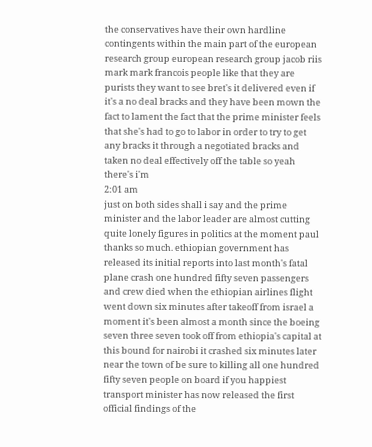the conservatives have their own hardline contingents within the main part of the european research group european research group jacob riis mark mark francois people like that they are purists they want to see bret's it delivered even if it's a no deal bracks and they have been mown the fact to lament the fact that the prime minister feels that she's had to go to labor in order to try to get any bracks it through a negotiated bracks and taken no deal effectively off the table so yeah there's i'm
2:01 am
just on both sides shall i say and the prime minister and the labor leader are almost cutting quite lonely figures in politics at the moment paul thanks so much. ethiopian government has released its initial reports into last month's fatal plane crash one hundred fifty seven passengers and crew died when the ethiopian airlines flight went down six minutes after takeoff from israel a moment it's been almost a month since the boeing seven three seven took off from ethiopia's capital at this bound for nairobi it crashed six minutes later near the town of be sure to killing all one hundred fifty seven people on board if you happiest transport minister has now released the first official findings of the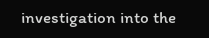investigation into the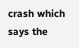crash which says the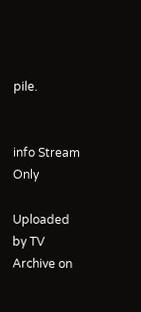pile.


info Stream Only

Uploaded by TV Archive on